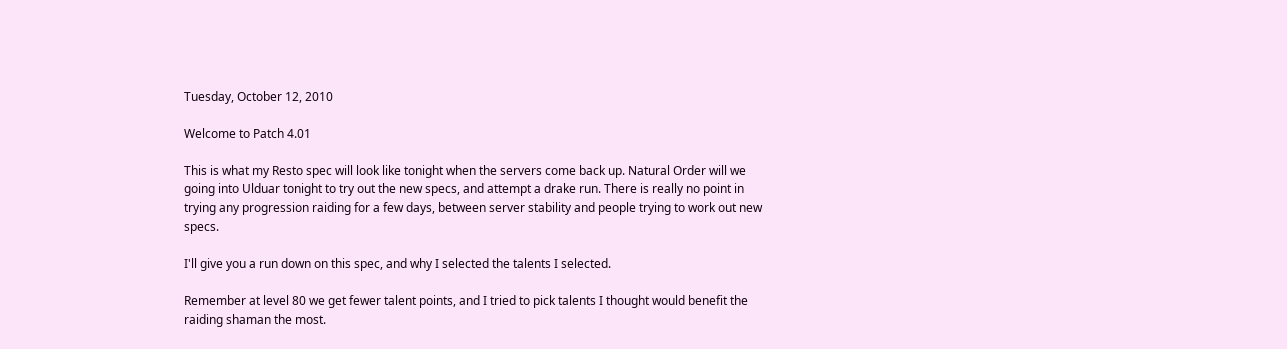Tuesday, October 12, 2010

Welcome to Patch 4.01

This is what my Resto spec will look like tonight when the servers come back up. Natural Order will we going into Ulduar tonight to try out the new specs, and attempt a drake run. There is really no point in trying any progression raiding for a few days, between server stability and people trying to work out new specs.

I'll give you a run down on this spec, and why I selected the talents I selected.

Remember at level 80 we get fewer talent points, and I tried to pick talents I thought would benefit the raiding shaman the most.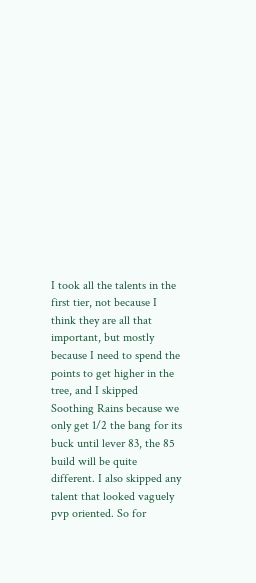I took all the talents in the first tier, not because I think they are all that important, but mostly because I need to spend the points to get higher in the tree, and I skipped Soothing Rains because we only get 1/2 the bang for its buck until lever 83, the 85 build will be quite different. I also skipped any talent that looked vaguely pvp oriented. So for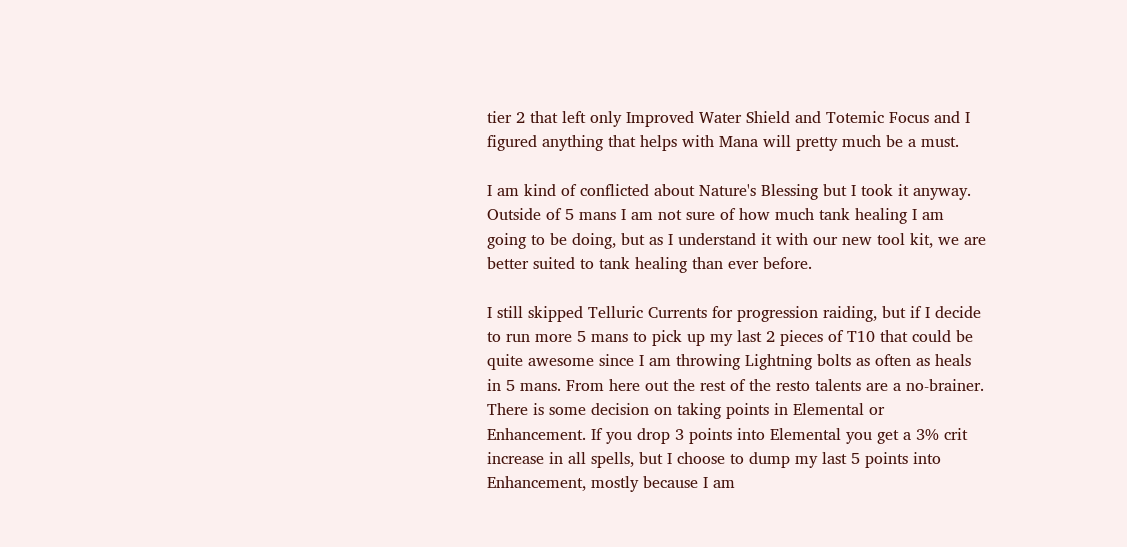tier 2 that left only Improved Water Shield and Totemic Focus and I figured anything that helps with Mana will pretty much be a must.

I am kind of conflicted about Nature's Blessing but I took it anyway. Outside of 5 mans I am not sure of how much tank healing I am going to be doing, but as I understand it with our new tool kit, we are better suited to tank healing than ever before.

I still skipped Telluric Currents for progression raiding, but if I decide to run more 5 mans to pick up my last 2 pieces of T10 that could be quite awesome since I am throwing Lightning bolts as often as heals in 5 mans. From here out the rest of the resto talents are a no-brainer. There is some decision on taking points in Elemental or Enhancement. If you drop 3 points into Elemental you get a 3% crit increase in all spells, but I choose to dump my last 5 points into Enhancement, mostly because I am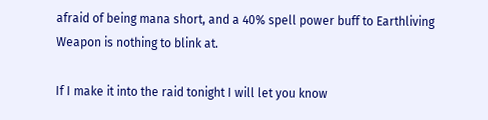afraid of being mana short, and a 40% spell power buff to Earthliving Weapon is nothing to blink at.

If I make it into the raid tonight I will let you know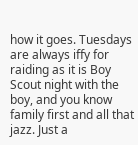how it goes. Tuesdays are always iffy for raiding as it is Boy Scout night with the boy, and you know family first and all that jazz. Just a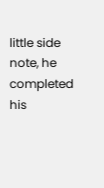little side note, he completed his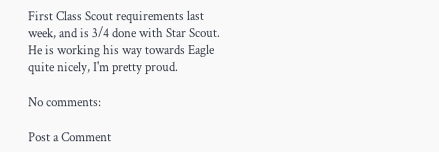First Class Scout requirements last week, and is 3/4 done with Star Scout. He is working his way towards Eagle quite nicely, I'm pretty proud.

No comments:

Post a Comment